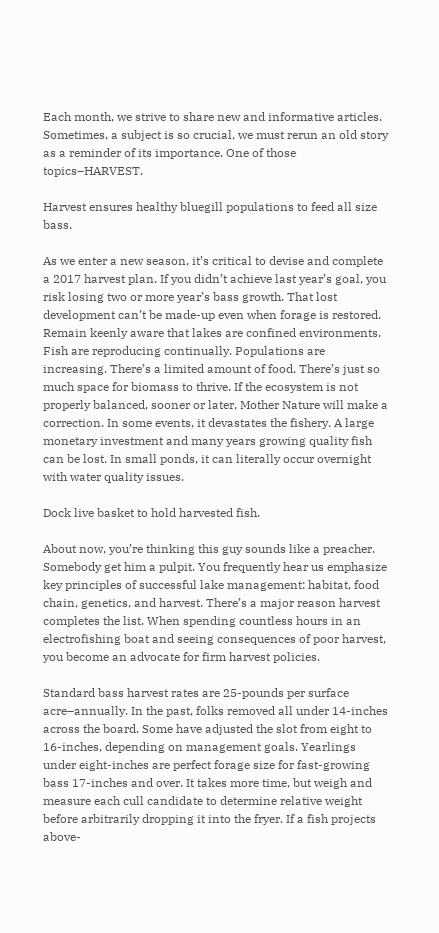Each month, we strive to share new and informative articles. Sometimes, a subject is so crucial, we must rerun an old story as a reminder of its importance. One of those topics–HARVEST.

Harvest ensures healthy bluegill populations to feed all size bass.

As we enter a new season, it’s critical to devise and complete a 2017 harvest plan. If you didn’t achieve last year’s goal, you risk losing two or more year’s bass growth. That lost development can’t be made-up even when forage is restored. Remain keenly aware that lakes are confined environments. Fish are reproducing continually. Populations are increasing. There’s a limited amount of food. There’s just so much space for biomass to thrive. If the ecosystem is not properly balanced, sooner or later, Mother Nature will make a correction. In some events, it devastates the fishery. A large monetary investment and many years growing quality fish can be lost. In small ponds, it can literally occur overnight with water quality issues.

Dock live basket to hold harvested fish.

About now, you’re thinking this guy sounds like a preacher. Somebody get him a pulpit. You frequently hear us emphasize key principles of successful lake management: habitat, food chain, genetics, and harvest. There’s a major reason harvest completes the list. When spending countless hours in an electrofishing boat and seeing consequences of poor harvest, you become an advocate for firm harvest policies.

Standard bass harvest rates are 25-pounds per surface acre–annually. In the past, folks removed all under 14-inches across the board. Some have adjusted the slot from eight to 16-inches, depending on management goals. Yearlings under eight-inches are perfect forage size for fast-growing bass 17-inches and over. It takes more time, but weigh and measure each cull candidate to determine relative weight before arbitrarily dropping it into the fryer. If a fish projects above-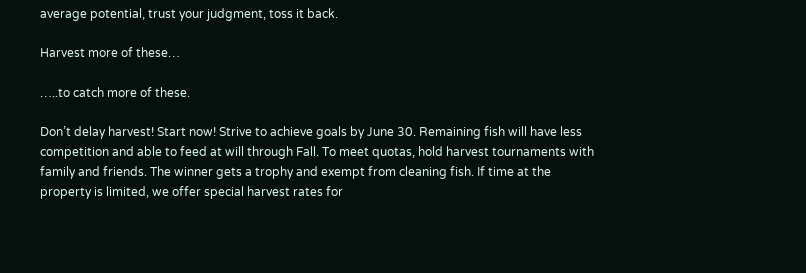average potential, trust your judgment, toss it back.

Harvest more of these…

…..to catch more of these.

Don’t delay harvest! Start now! Strive to achieve goals by June 30. Remaining fish will have less competition and able to feed at will through Fall. To meet quotas, hold harvest tournaments with family and friends. The winner gets a trophy and exempt from cleaning fish. If time at the property is limited, we offer special harvest rates for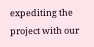expediting the project with our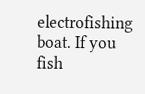electrofishing boat. If you fish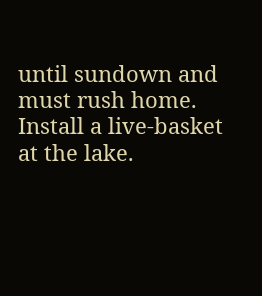until sundown and must rush home. Install a live-basket at the lake.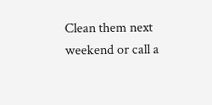Clean them next weekend or call a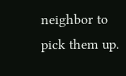neighbor to pick them up.